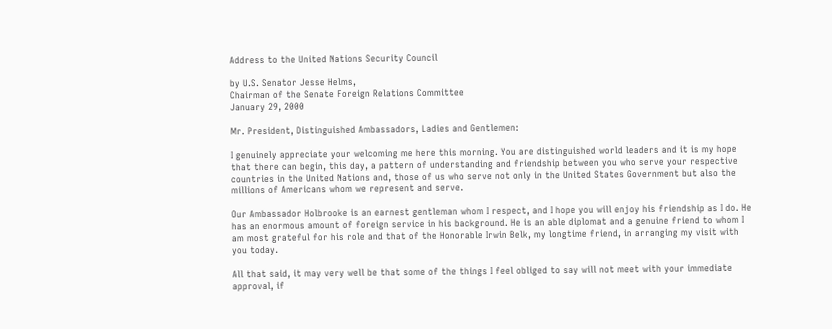Address to the United Nations Security Council

by U.S. Senator Jesse Helms,
Chairman of the Senate Foreign Relations Committee
January 29, 2000

Mr. President, Distinguished Ambassadors, Ladies and Gentlemen:

I genuinely appreciate your welcoming me here this morning. You are distinguished world leaders and it is my hope that there can begin, this day, a pattern of understanding and friendship between you who serve your respective countries in the United Nations and, those of us who serve not only in the United States Government but also the millions of Americans whom we represent and serve.

Our Ambassador Holbrooke is an earnest gentleman whom I respect, and I hope you will enjoy his friendship as I do. He has an enormous amount of foreign service in his background. He is an able diplomat and a genuine friend to whom I am most grateful for his role and that of the Honorable Irwin Belk, my longtime friend, in arranging my visit with you today.

All that said, it may very well be that some of the things I feel obliged to say will not meet with your immediate approval, if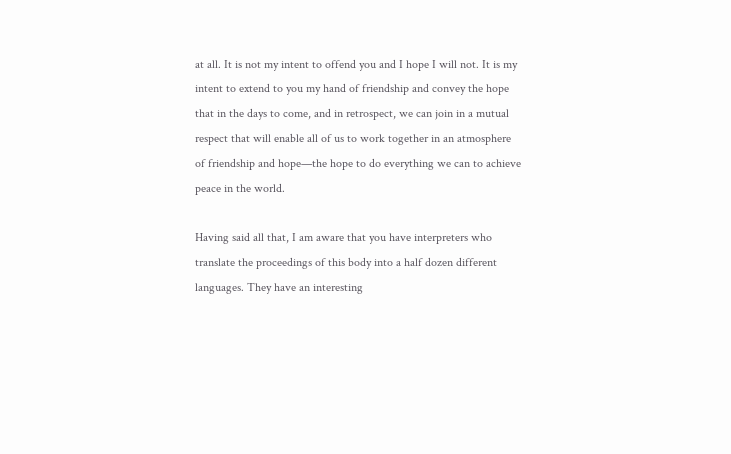at all. It is not my intent to offend you and I hope I will not. It is my intent to extend to you my hand of friendship and convey the hope that in the days to come, and in retrospect, we can join in a mutual respect that will enable all of us to work together in an atmosphere of friendship and hope—the hope to do everything we can to achieve peace in the world.

Having said all that, I am aware that you have interpreters who translate the proceedings of this body into a half dozen different languages. They have an interesting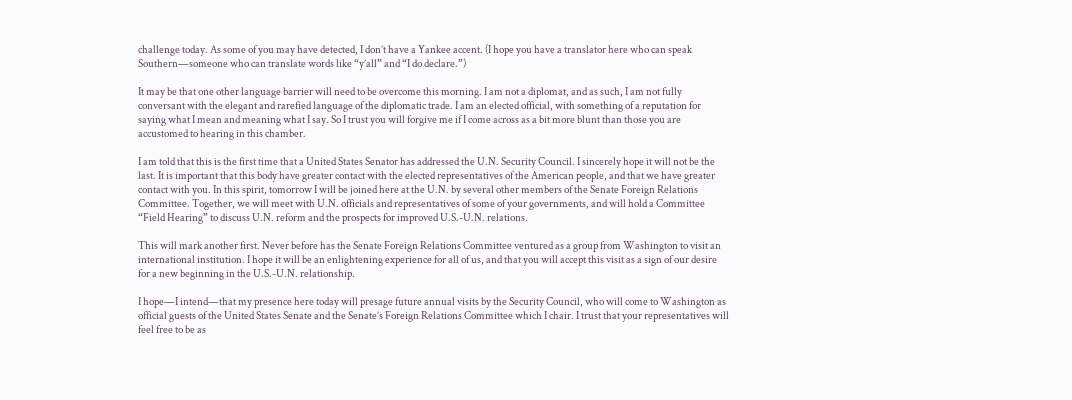challenge today. As some of you may have detected, I don’t have a Yankee accent. (I hope you have a translator here who can speak Southern—someone who can translate words like “y’all” and “I do declare.”)

It may be that one other language barrier will need to be overcome this morning. I am not a diplomat, and as such, I am not fully conversant with the elegant and rarefied language of the diplomatic trade. I am an elected official, with something of a reputation for saying what I mean and meaning what I say. So I trust you will forgive me if I come across as a bit more blunt than those you are accustomed to hearing in this chamber.

I am told that this is the first time that a United States Senator has addressed the U.N. Security Council. I sincerely hope it will not be the last. It is important that this body have greater contact with the elected representatives of the American people, and that we have greater contact with you. In this spirit, tomorrow I will be joined here at the U.N. by several other members of the Senate Foreign Relations Committee. Together, we will meet with U.N. officials and representatives of some of your governments, and will hold a Committee “Field Hearing” to discuss U.N. reform and the prospects for improved U.S.-U.N. relations.

This will mark another first. Never before has the Senate Foreign Relations Committee ventured as a group from Washington to visit an international institution. I hope it will be an enlightening experience for all of us, and that you will accept this visit as a sign of our desire for a new beginning in the U.S.-U.N. relationship.

I hope—I intend—that my presence here today will presage future annual visits by the Security Council, who will come to Washington as official guests of the United States Senate and the Senate’s Foreign Relations Committee which I chair. I trust that your representatives will feel free to be as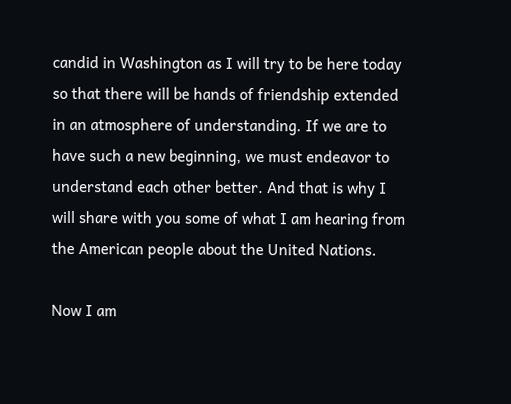candid in Washington as I will try to be here today so that there will be hands of friendship extended in an atmosphere of understanding. If we are to have such a new beginning, we must endeavor to understand each other better. And that is why I will share with you some of what I am hearing from the American people about the United Nations.

Now I am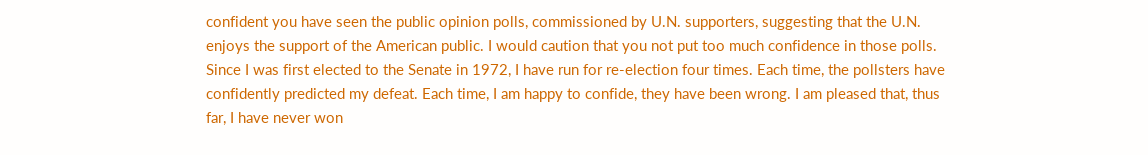confident you have seen the public opinion polls, commissioned by U.N. supporters, suggesting that the U.N. enjoys the support of the American public. I would caution that you not put too much confidence in those polls. Since I was first elected to the Senate in 1972, I have run for re-election four times. Each time, the pollsters have confidently predicted my defeat. Each time, I am happy to confide, they have been wrong. I am pleased that, thus far, I have never won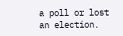a poll or lost an election.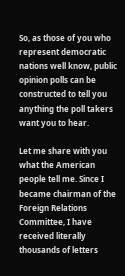So, as those of you who represent democratic nations well know, public opinion polls can be constructed to tell you anything the poll takers want you to hear.

Let me share with you what the American people tell me. Since I became chairman of the Foreign Relations Committee, I have received literally thousands of letters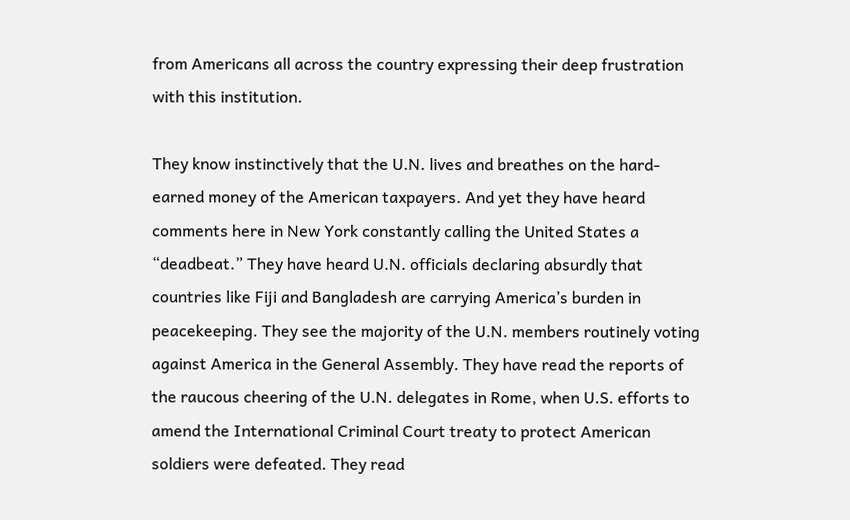from Americans all across the country expressing their deep frustration with this institution.

They know instinctively that the U.N. lives and breathes on the hard-earned money of the American taxpayers. And yet they have heard comments here in New York constantly calling the United States a “deadbeat.” They have heard U.N. officials declaring absurdly that countries like Fiji and Bangladesh are carrying America’s burden in peacekeeping. They see the majority of the U.N. members routinely voting against America in the General Assembly. They have read the reports of the raucous cheering of the U.N. delegates in Rome, when U.S. efforts to amend the International Criminal Court treaty to protect American soldiers were defeated. They read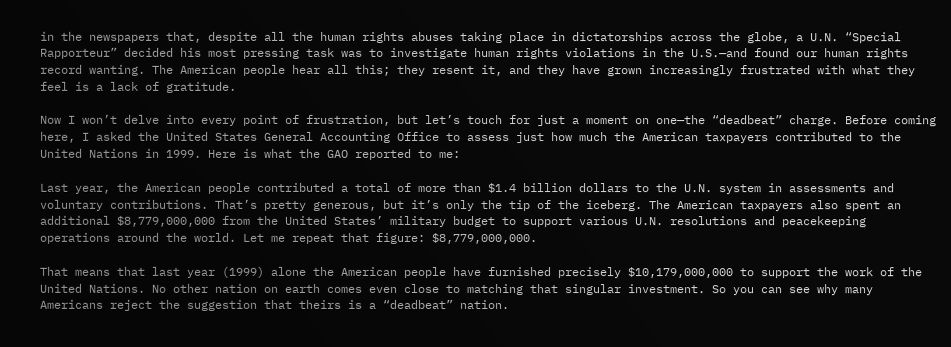in the newspapers that, despite all the human rights abuses taking place in dictatorships across the globe, a U.N. “Special Rapporteur” decided his most pressing task was to investigate human rights violations in the U.S.—and found our human rights record wanting. The American people hear all this; they resent it, and they have grown increasingly frustrated with what they feel is a lack of gratitude.

Now I won’t delve into every point of frustration, but let’s touch for just a moment on one—the “deadbeat” charge. Before coming here, I asked the United States General Accounting Office to assess just how much the American taxpayers contributed to the United Nations in 1999. Here is what the GAO reported to me:

Last year, the American people contributed a total of more than $1.4 billion dollars to the U.N. system in assessments and voluntary contributions. That’s pretty generous, but it’s only the tip of the iceberg. The American taxpayers also spent an additional $8,779,000,000 from the United States’ military budget to support various U.N. resolutions and peacekeeping operations around the world. Let me repeat that figure: $8,779,000,000.

That means that last year (1999) alone the American people have furnished precisely $10,179,000,000 to support the work of the United Nations. No other nation on earth comes even close to matching that singular investment. So you can see why many Americans reject the suggestion that theirs is a “deadbeat” nation.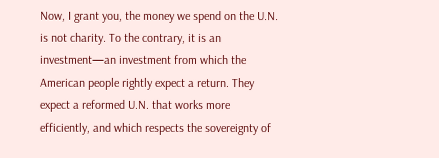Now, I grant you, the money we spend on the U.N. is not charity. To the contrary, it is an investment—an investment from which the American people rightly expect a return. They expect a reformed U.N. that works more efficiently, and which respects the sovereignty of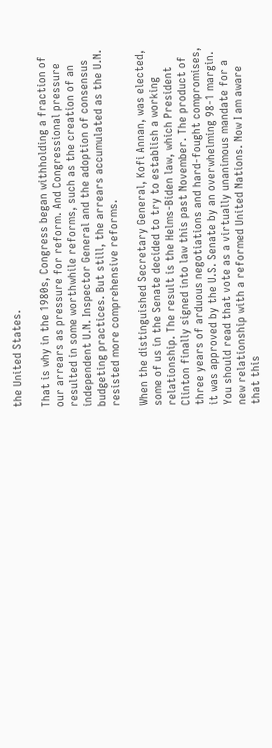the United States.

That is why in the 1980s, Congress began withholding a fraction of our arrears as pressure for reform. And Congressional pressure resulted in some worthwhile reforms, such as the creation of an independent U.N. Inspector General and the adoption of consensus budgeting practices. But still, the arrears accumulated as the U.N. resisted more comprehensive reforms.

When the distinguished Secretary General, Kofi Annan, was elected, some of us in the Senate decided to try to establish a working relationship. The result is the Helms-Biden law, which President Clinton finally signed into law this past November. The product of three years of arduous negotiations and hard-fought compromises, it was approved by the U.S. Senate by an overwhelming 98-1 margin. You should read that vote as a virtually unanimous mandate for a new relationship with a reformed United Nations. Now I am aware that this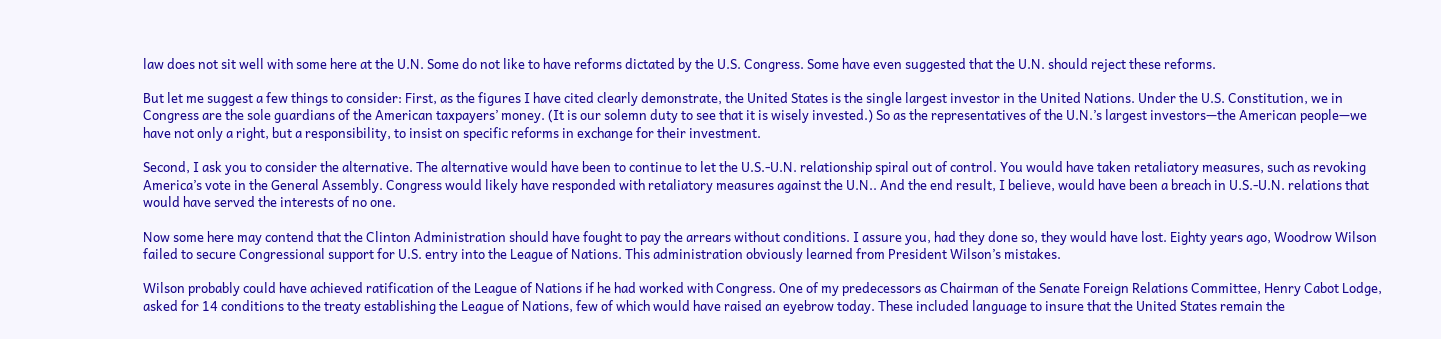law does not sit well with some here at the U.N. Some do not like to have reforms dictated by the U.S. Congress. Some have even suggested that the U.N. should reject these reforms.

But let me suggest a few things to consider: First, as the figures I have cited clearly demonstrate, the United States is the single largest investor in the United Nations. Under the U.S. Constitution, we in Congress are the sole guardians of the American taxpayers’ money. (It is our solemn duty to see that it is wisely invested.) So as the representatives of the U.N.’s largest investors—the American people—we have not only a right, but a responsibility, to insist on specific reforms in exchange for their investment.

Second, I ask you to consider the alternative. The alternative would have been to continue to let the U.S.-U.N. relationship spiral out of control. You would have taken retaliatory measures, such as revoking America’s vote in the General Assembly. Congress would likely have responded with retaliatory measures against the U.N.. And the end result, I believe, would have been a breach in U.S.-U.N. relations that would have served the interests of no one.

Now some here may contend that the Clinton Administration should have fought to pay the arrears without conditions. I assure you, had they done so, they would have lost. Eighty years ago, Woodrow Wilson failed to secure Congressional support for U.S. entry into the League of Nations. This administration obviously learned from President Wilson’s mistakes.

Wilson probably could have achieved ratification of the League of Nations if he had worked with Congress. One of my predecessors as Chairman of the Senate Foreign Relations Committee, Henry Cabot Lodge, asked for 14 conditions to the treaty establishing the League of Nations, few of which would have raised an eyebrow today. These included language to insure that the United States remain the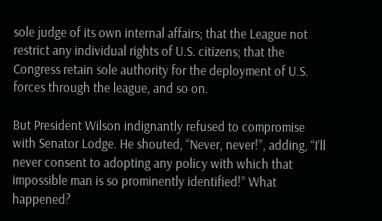sole judge of its own internal affairs; that the League not restrict any individual rights of U.S. citizens; that the Congress retain sole authority for the deployment of U.S. forces through the league, and so on.

But President Wilson indignantly refused to compromise with Senator Lodge. He shouted, “Never, never!”, adding, “I’ll never consent to adopting any policy with which that impossible man is so prominently identified!” What happened?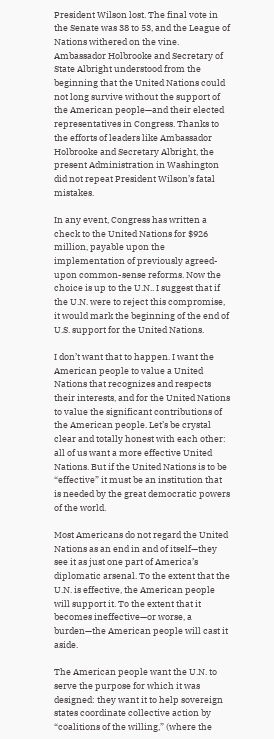President Wilson lost. The final vote in the Senate was 38 to 53, and the League of Nations withered on the vine. Ambassador Holbrooke and Secretary of State Albright understood from the beginning that the United Nations could not long survive without the support of the American people—and their elected representatives in Congress. Thanks to the efforts of leaders like Ambassador Holbrooke and Secretary Albright, the present Administration in Washington did not repeat President Wilson’s fatal mistakes.

In any event, Congress has written a check to the United Nations for $926 million, payable upon the implementation of previously agreed-upon common-sense reforms. Now the choice is up to the U.N.. I suggest that if the U.N. were to reject this compromise, it would mark the beginning of the end of U.S. support for the United Nations.

I don’t want that to happen. I want the American people to value a United Nations that recognizes and respects their interests, and for the United Nations to value the significant contributions of the American people. Let’s be crystal clear and totally honest with each other: all of us want a more effective United Nations. But if the United Nations is to be “effective” it must be an institution that is needed by the great democratic powers of the world.

Most Americans do not regard the United Nations as an end in and of itself—they see it as just one part of America’s diplomatic arsenal. To the extent that the U.N. is effective, the American people will support it. To the extent that it becomes ineffective—or worse, a burden—the American people will cast it aside.

The American people want the U.N. to serve the purpose for which it was designed: they want it to help sovereign states coordinate collective action by “coalitions of the willing,” (where the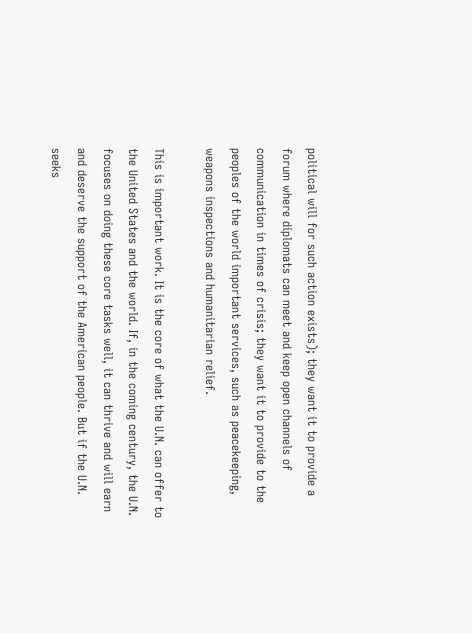political will for such action exists); they want it to provide a forum where diplomats can meet and keep open channels of communication in times of crisis; they want it to provide to the peoples of the world important services, such as peacekeeping, weapons inspections and humanitarian relief.

This is important work. It is the core of what the U.N. can offer to the United States and the world. If, in the coming century, the U.N. focuses on doing these core tasks well, it can thrive and will earn and deserve the support of the American people. But if the U.N. seeks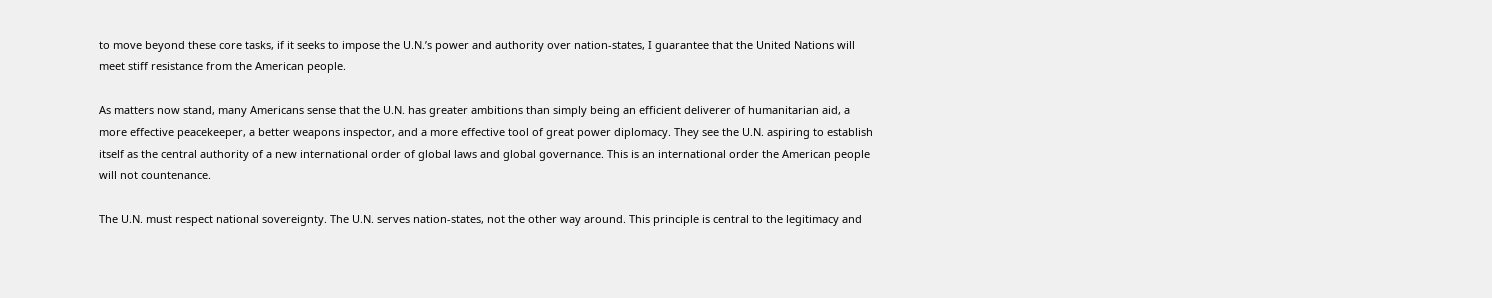to move beyond these core tasks, if it seeks to impose the U.N.’s power and authority over nation-states, I guarantee that the United Nations will meet stiff resistance from the American people.

As matters now stand, many Americans sense that the U.N. has greater ambitions than simply being an efficient deliverer of humanitarian aid, a more effective peacekeeper, a better weapons inspector, and a more effective tool of great power diplomacy. They see the U.N. aspiring to establish itself as the central authority of a new international order of global laws and global governance. This is an international order the American people will not countenance.

The U.N. must respect national sovereignty. The U.N. serves nation-states, not the other way around. This principle is central to the legitimacy and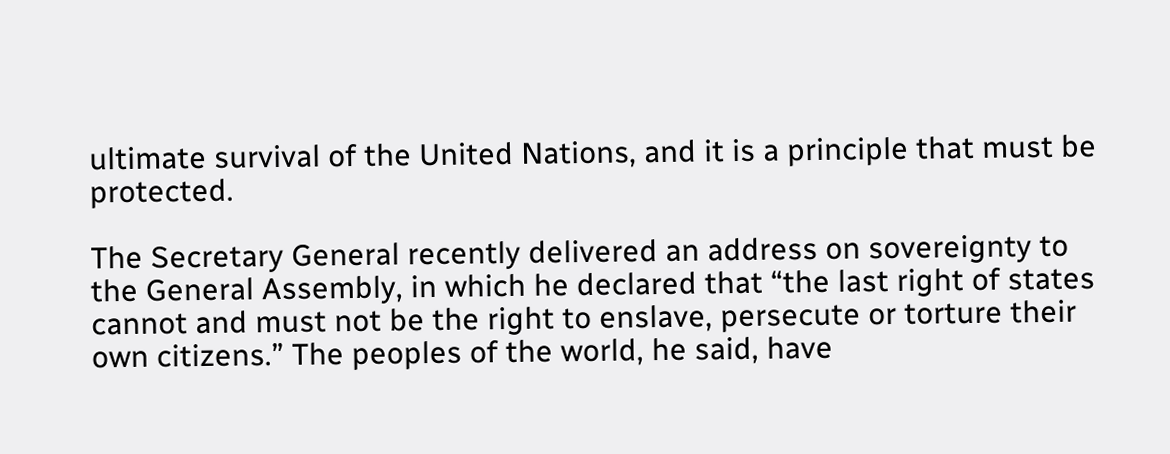ultimate survival of the United Nations, and it is a principle that must be protected.

The Secretary General recently delivered an address on sovereignty to the General Assembly, in which he declared that “the last right of states cannot and must not be the right to enslave, persecute or torture their own citizens.” The peoples of the world, he said, have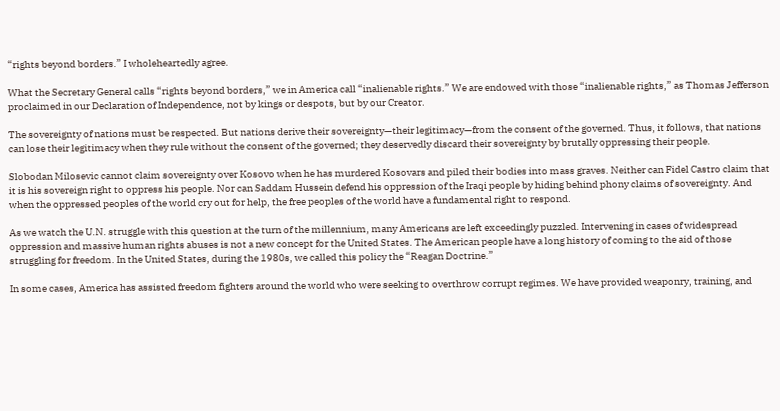“rights beyond borders.” I wholeheartedly agree.

What the Secretary General calls “rights beyond borders,” we in America call “inalienable rights.” We are endowed with those “inalienable rights,” as Thomas Jefferson proclaimed in our Declaration of Independence, not by kings or despots, but by our Creator.

The sovereignty of nations must be respected. But nations derive their sovereignty—their legitimacy—from the consent of the governed. Thus, it follows, that nations can lose their legitimacy when they rule without the consent of the governed; they deservedly discard their sovereignty by brutally oppressing their people.

Slobodan Milosevic cannot claim sovereignty over Kosovo when he has murdered Kosovars and piled their bodies into mass graves. Neither can Fidel Castro claim that it is his sovereign right to oppress his people. Nor can Saddam Hussein defend his oppression of the Iraqi people by hiding behind phony claims of sovereignty. And when the oppressed peoples of the world cry out for help, the free peoples of the world have a fundamental right to respond.

As we watch the U.N. struggle with this question at the turn of the millennium, many Americans are left exceedingly puzzled. Intervening in cases of widespread oppression and massive human rights abuses is not a new concept for the United States. The American people have a long history of coming to the aid of those struggling for freedom. In the United States, during the 1980s, we called this policy the “Reagan Doctrine.”

In some cases, America has assisted freedom fighters around the world who were seeking to overthrow corrupt regimes. We have provided weaponry, training, and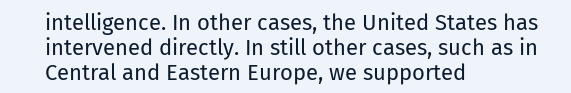intelligence. In other cases, the United States has intervened directly. In still other cases, such as in Central and Eastern Europe, we supported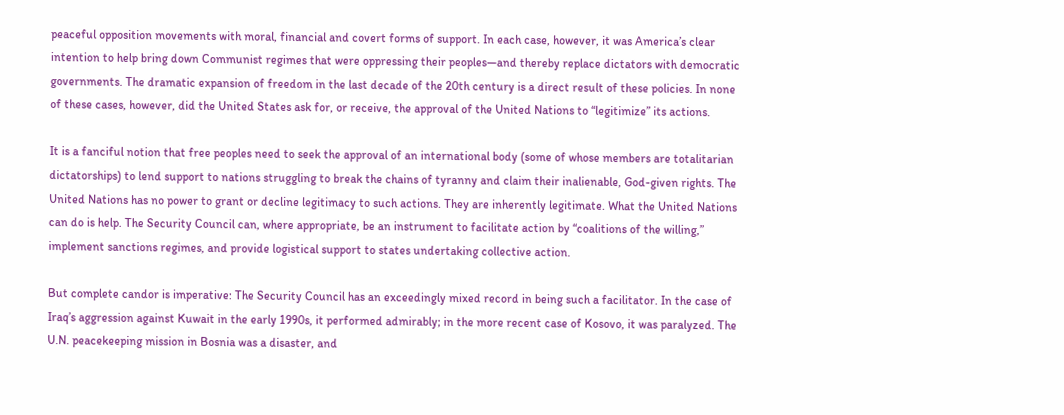peaceful opposition movements with moral, financial and covert forms of support. In each case, however, it was America’s clear intention to help bring down Communist regimes that were oppressing their peoples—and thereby replace dictators with democratic governments. The dramatic expansion of freedom in the last decade of the 20th century is a direct result of these policies. In none of these cases, however, did the United States ask for, or receive, the approval of the United Nations to “legitimize” its actions.

It is a fanciful notion that free peoples need to seek the approval of an international body (some of whose members are totalitarian dictatorships) to lend support to nations struggling to break the chains of tyranny and claim their inalienable, God-given rights. The United Nations has no power to grant or decline legitimacy to such actions. They are inherently legitimate. What the United Nations can do is help. The Security Council can, where appropriate, be an instrument to facilitate action by “coalitions of the willing,” implement sanctions regimes, and provide logistical support to states undertaking collective action.

But complete candor is imperative: The Security Council has an exceedingly mixed record in being such a facilitator. In the case of Iraq’s aggression against Kuwait in the early 1990s, it performed admirably; in the more recent case of Kosovo, it was paralyzed. The U.N. peacekeeping mission in Bosnia was a disaster, and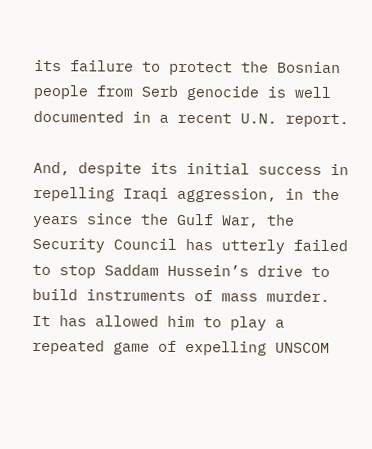its failure to protect the Bosnian people from Serb genocide is well documented in a recent U.N. report.

And, despite its initial success in repelling Iraqi aggression, in the years since the Gulf War, the Security Council has utterly failed to stop Saddam Hussein’s drive to build instruments of mass murder. It has allowed him to play a repeated game of expelling UNSCOM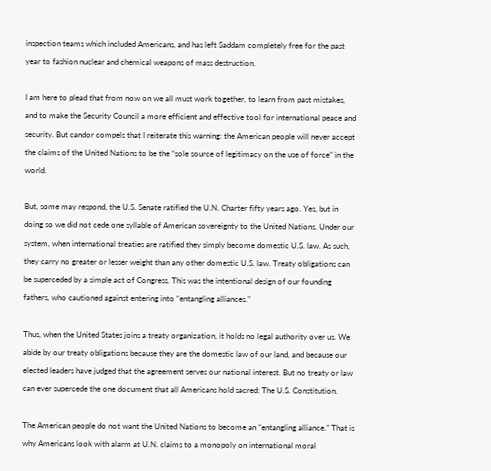inspection teams which included Americans, and has left Saddam completely free for the past year to fashion nuclear and chemical weapons of mass destruction.

I am here to plead that from now on we all must work together, to learn from past mistakes, and to make the Security Council a more efficient and effective tool for international peace and security. But candor compels that I reiterate this warning: the American people will never accept the claims of the United Nations to be the “sole source of legitimacy on the use of force” in the world.

But, some may respond, the U.S. Senate ratified the U.N. Charter fifty years ago. Yes, but in doing so we did not cede one syllable of American sovereignty to the United Nations. Under our system, when international treaties are ratified they simply become domestic U.S. law. As such, they carry no greater or lesser weight than any other domestic U.S. law. Treaty obligations can be superceded by a simple act of Congress. This was the intentional design of our founding fathers, who cautioned against entering into “entangling alliances.”

Thus, when the United States joins a treaty organization, it holds no legal authority over us. We abide by our treaty obligations because they are the domestic law of our land, and because our elected leaders have judged that the agreement serves our national interest. But no treaty or law can ever supercede the one document that all Americans hold sacred: The U.S. Constitution.

The American people do not want the United Nations to become an “entangling alliance.” That is why Americans look with alarm at U.N. claims to a monopoly on international moral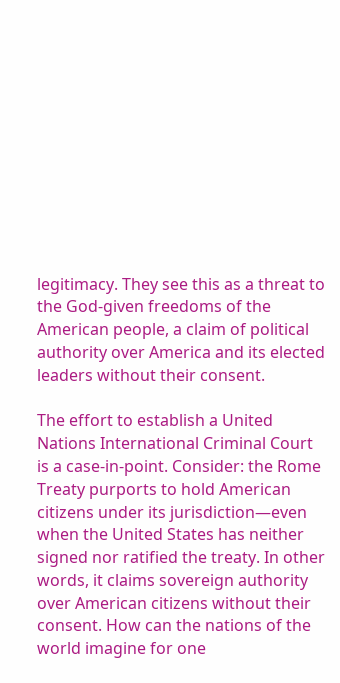legitimacy. They see this as a threat to the God-given freedoms of the American people, a claim of political authority over America and its elected leaders without their consent.

The effort to establish a United Nations International Criminal Court is a case-in-point. Consider: the Rome Treaty purports to hold American citizens under its jurisdiction—even when the United States has neither signed nor ratified the treaty. In other words, it claims sovereign authority over American citizens without their consent. How can the nations of the world imagine for one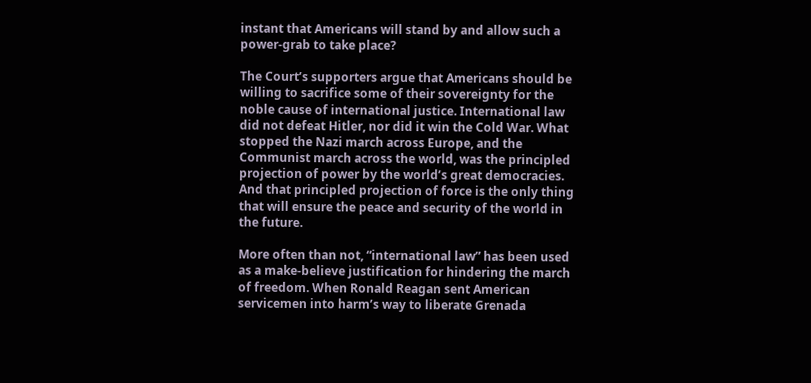instant that Americans will stand by and allow such a power-grab to take place?

The Court’s supporters argue that Americans should be willing to sacrifice some of their sovereignty for the noble cause of international justice. International law did not defeat Hitler, nor did it win the Cold War. What stopped the Nazi march across Europe, and the Communist march across the world, was the principled projection of power by the world’s great democracies. And that principled projection of force is the only thing that will ensure the peace and security of the world in the future.

More often than not, “international law” has been used as a make-believe justification for hindering the march of freedom. When Ronald Reagan sent American servicemen into harm’s way to liberate Grenada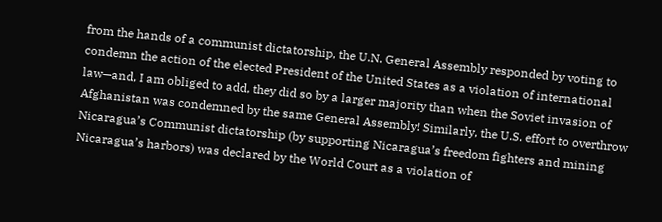from the hands of a communist dictatorship, the U.N. General Assembly responded by voting to condemn the action of the elected President of the United States as a violation of international law—and, I am obliged to add, they did so by a larger majority than when the Soviet invasion of Afghanistan was condemned by the same General Assembly! Similarly, the U.S. effort to overthrow Nicaragua’s Communist dictatorship (by supporting Nicaragua’s freedom fighters and mining Nicaragua’s harbors) was declared by the World Court as a violation of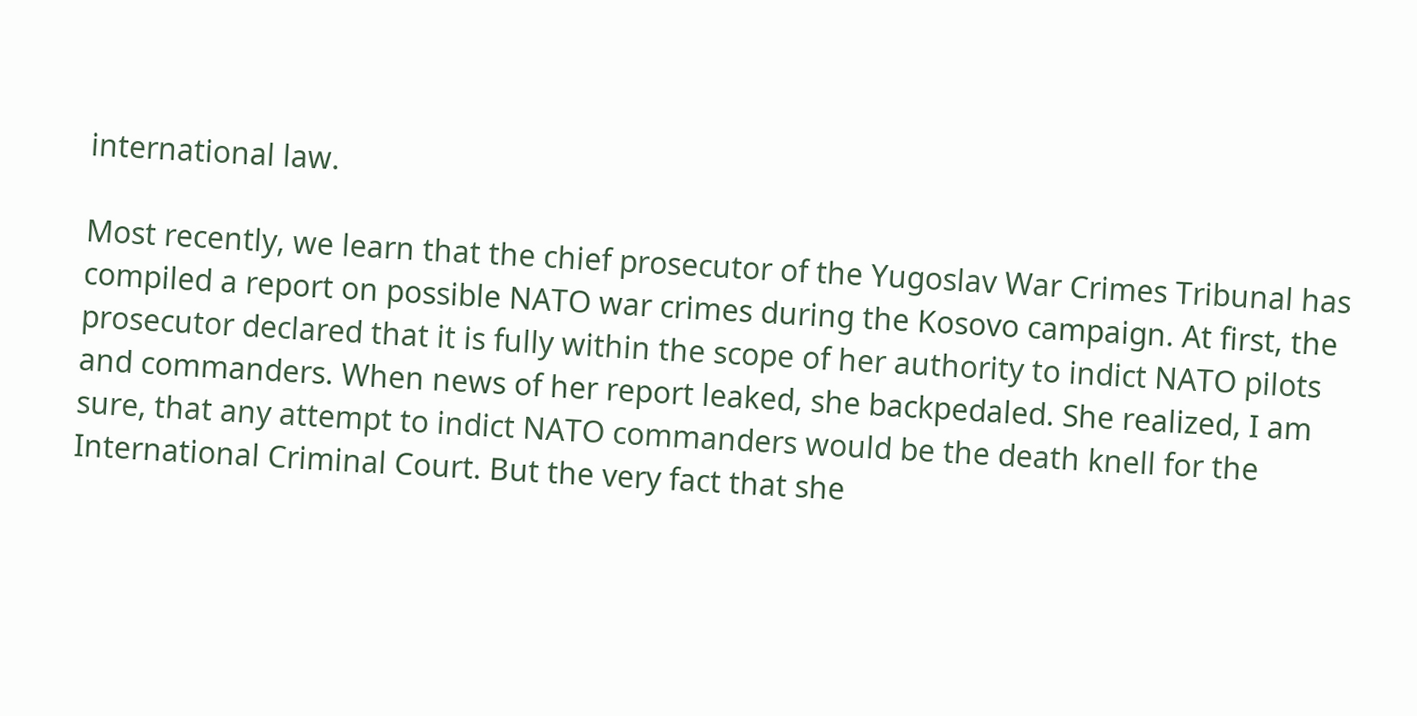international law.

Most recently, we learn that the chief prosecutor of the Yugoslav War Crimes Tribunal has compiled a report on possible NATO war crimes during the Kosovo campaign. At first, the prosecutor declared that it is fully within the scope of her authority to indict NATO pilots and commanders. When news of her report leaked, she backpedaled. She realized, I am sure, that any attempt to indict NATO commanders would be the death knell for the International Criminal Court. But the very fact that she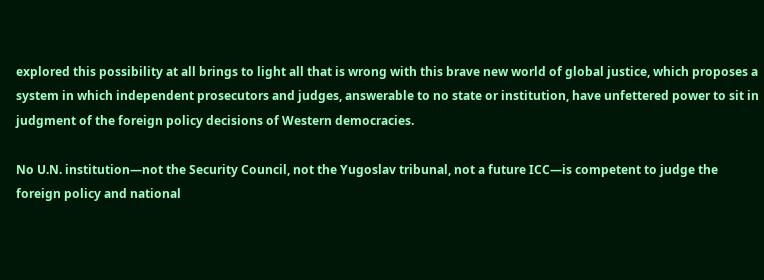explored this possibility at all brings to light all that is wrong with this brave new world of global justice, which proposes a system in which independent prosecutors and judges, answerable to no state or institution, have unfettered power to sit in judgment of the foreign policy decisions of Western democracies.

No U.N. institution—not the Security Council, not the Yugoslav tribunal, not a future ICC—is competent to judge the foreign policy and national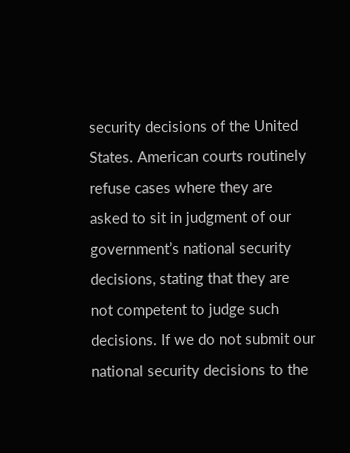security decisions of the United States. American courts routinely refuse cases where they are asked to sit in judgment of our government’s national security decisions, stating that they are not competent to judge such decisions. If we do not submit our national security decisions to the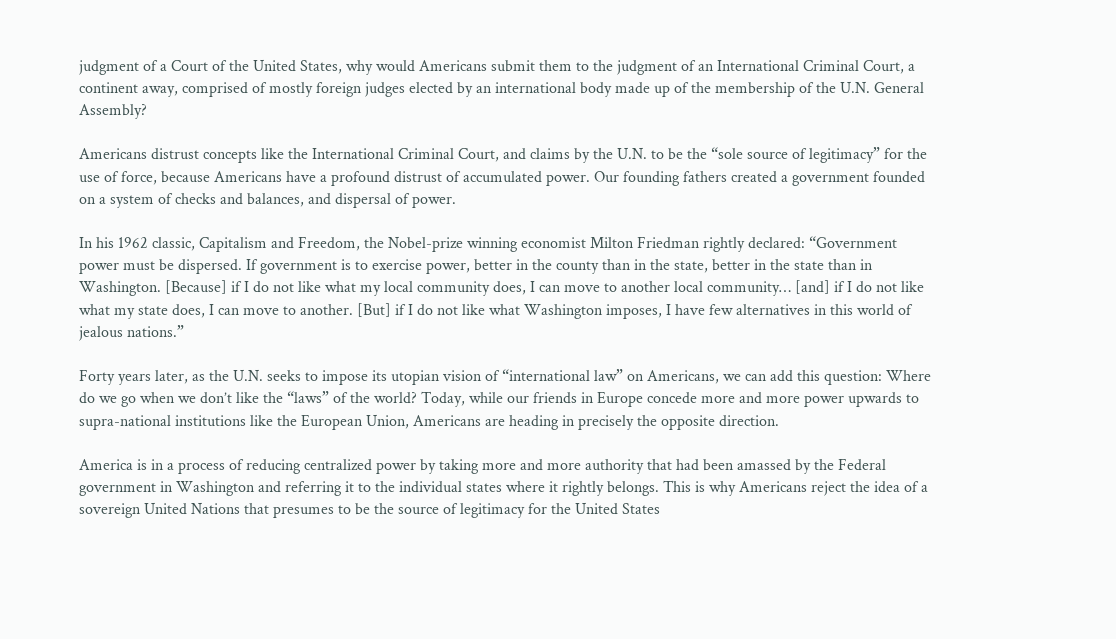judgment of a Court of the United States, why would Americans submit them to the judgment of an International Criminal Court, a continent away, comprised of mostly foreign judges elected by an international body made up of the membership of the U.N. General Assembly?

Americans distrust concepts like the International Criminal Court, and claims by the U.N. to be the “sole source of legitimacy” for the use of force, because Americans have a profound distrust of accumulated power. Our founding fathers created a government founded on a system of checks and balances, and dispersal of power.

In his 1962 classic, Capitalism and Freedom, the Nobel-prize winning economist Milton Friedman rightly declared: “Government power must be dispersed. If government is to exercise power, better in the county than in the state, better in the state than in Washington. [Because] if I do not like what my local community does, I can move to another local community… [and] if I do not like what my state does, I can move to another. [But] if I do not like what Washington imposes, I have few alternatives in this world of jealous nations.”

Forty years later, as the U.N. seeks to impose its utopian vision of “international law” on Americans, we can add this question: Where do we go when we don’t like the “laws” of the world? Today, while our friends in Europe concede more and more power upwards to supra-national institutions like the European Union, Americans are heading in precisely the opposite direction.

America is in a process of reducing centralized power by taking more and more authority that had been amassed by the Federal government in Washington and referring it to the individual states where it rightly belongs. This is why Americans reject the idea of a sovereign United Nations that presumes to be the source of legitimacy for the United States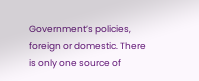Government’s policies, foreign or domestic. There is only one source of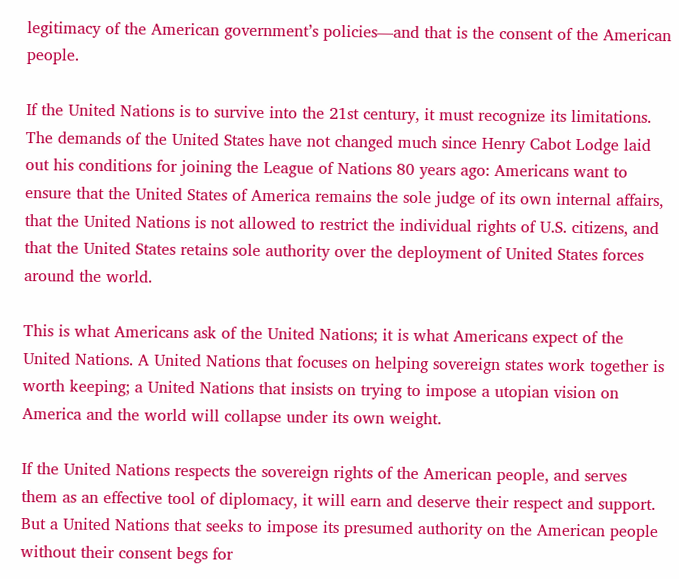legitimacy of the American government’s policies—and that is the consent of the American people.

If the United Nations is to survive into the 21st century, it must recognize its limitations. The demands of the United States have not changed much since Henry Cabot Lodge laid out his conditions for joining the League of Nations 80 years ago: Americans want to ensure that the United States of America remains the sole judge of its own internal affairs, that the United Nations is not allowed to restrict the individual rights of U.S. citizens, and that the United States retains sole authority over the deployment of United States forces around the world.

This is what Americans ask of the United Nations; it is what Americans expect of the United Nations. A United Nations that focuses on helping sovereign states work together is worth keeping; a United Nations that insists on trying to impose a utopian vision on America and the world will collapse under its own weight.

If the United Nations respects the sovereign rights of the American people, and serves them as an effective tool of diplomacy, it will earn and deserve their respect and support. But a United Nations that seeks to impose its presumed authority on the American people without their consent begs for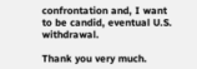confrontation and, I want to be candid, eventual U.S. withdrawal.

Thank you very much.